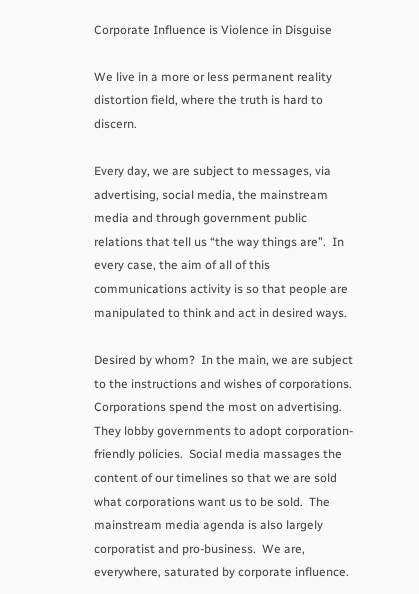Corporate Influence is Violence in Disguise

We live in a more or less permanent reality distortion field, where the truth is hard to discern.

Every day, we are subject to messages, via advertising, social media, the mainstream media and through government public relations that tell us “the way things are”.  In every case, the aim of all of this communications activity is so that people are manipulated to think and act in desired ways.

Desired by whom?  In the main, we are subject to the instructions and wishes of corporations.  Corporations spend the most on advertising.  They lobby governments to adopt corporation-friendly policies.  Social media massages the content of our timelines so that we are sold what corporations want us to be sold.  The mainstream media agenda is also largely corporatist and pro-business.  We are, everywhere, saturated by corporate influence.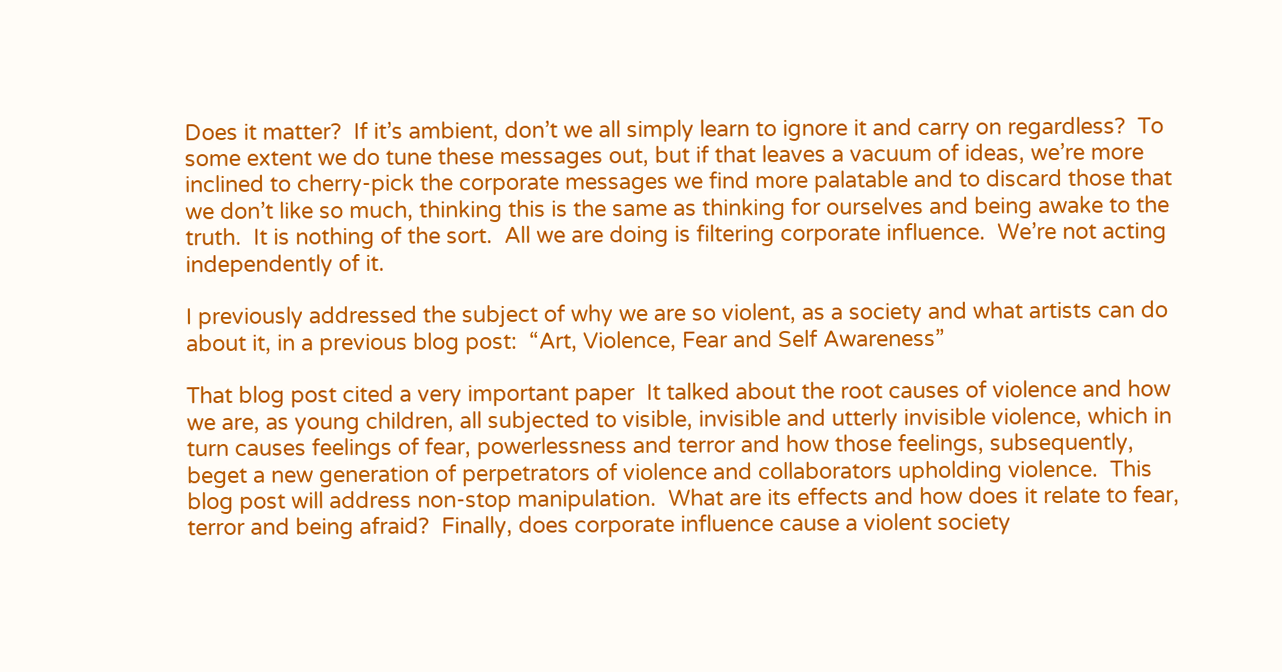Does it matter?  If it’s ambient, don’t we all simply learn to ignore it and carry on regardless?  To some extent we do tune these messages out, but if that leaves a vacuum of ideas, we’re more inclined to cherry-pick the corporate messages we find more palatable and to discard those that we don’t like so much, thinking this is the same as thinking for ourselves and being awake to the truth.  It is nothing of the sort.  All we are doing is filtering corporate influence.  We’re not acting independently of it.

I previously addressed the subject of why we are so violent, as a society and what artists can do about it, in a previous blog post:  “Art, Violence, Fear and Self Awareness”

That blog post cited a very important paper  It talked about the root causes of violence and how we are, as young children, all subjected to visible, invisible and utterly invisible violence, which in turn causes feelings of fear, powerlessness and terror and how those feelings, subsequently, beget a new generation of perpetrators of violence and collaborators upholding violence.  This blog post will address non-stop manipulation.  What are its effects and how does it relate to fear, terror and being afraid?  Finally, does corporate influence cause a violent society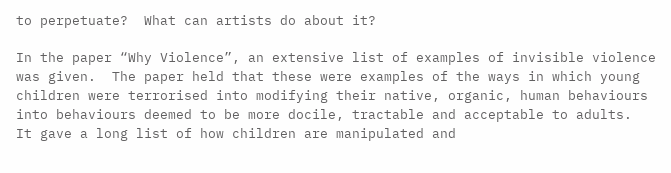to perpetuate?  What can artists do about it?

In the paper “Why Violence”, an extensive list of examples of invisible violence was given.  The paper held that these were examples of the ways in which young children were terrorised into modifying their native, organic, human behaviours into behaviours deemed to be more docile, tractable and acceptable to adults.  It gave a long list of how children are manipulated and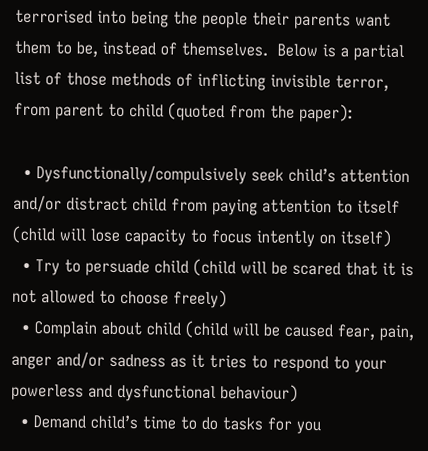terrorised into being the people their parents want them to be, instead of themselves.  Below is a partial list of those methods of inflicting invisible terror, from parent to child (quoted from the paper):

  • Dysfunctionally/compulsively seek child’s attention and/or distract child from paying attention to itself (child will lose capacity to focus intently on itself)
  • Try to persuade child (child will be scared that it is not allowed to choose freely)
  • Complain about child (child will be caused fear, pain, anger and/or sadness as it tries to respond to your powerless and dysfunctional behaviour)
  • Demand child’s time to do tasks for you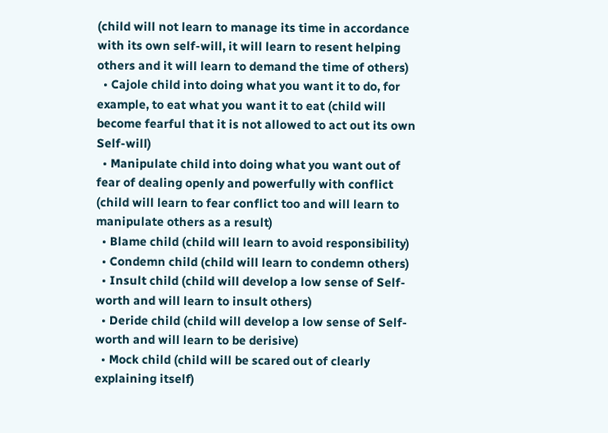(child will not learn to manage its time in accordance with its own self-will, it will learn to resent helping others and it will learn to demand the time of others)
  • Cajole child into doing what you want it to do, for example, to eat what you want it to eat (child will become fearful that it is not allowed to act out its own Self-will)
  • Manipulate child into doing what you want out of fear of dealing openly and powerfully with conflict (child will learn to fear conflict too and will learn to manipulate others as a result)
  • Blame child (child will learn to avoid responsibility)
  • Condemn child (child will learn to condemn others)
  • Insult child (child will develop a low sense of Self-worth and will learn to insult others)
  • Deride child (child will develop a low sense of Self-worth and will learn to be derisive)
  • Mock child (child will be scared out of clearly explaining itself)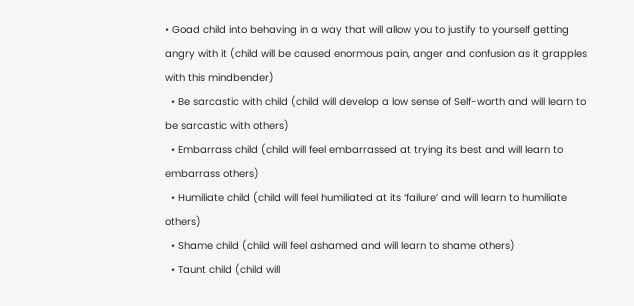• Goad child into behaving in a way that will allow you to justify to yourself getting angry with it (child will be caused enormous pain, anger and confusion as it grapples with this mindbender)
  • Be sarcastic with child (child will develop a low sense of Self-worth and will learn to be sarcastic with others)
  • Embarrass child (child will feel embarrassed at trying its best and will learn to embarrass others)
  • Humiliate child (child will feel humiliated at its ‘failure’ and will learn to humiliate others)
  • Shame child (child will feel ashamed and will learn to shame others)
  • Taunt child (child will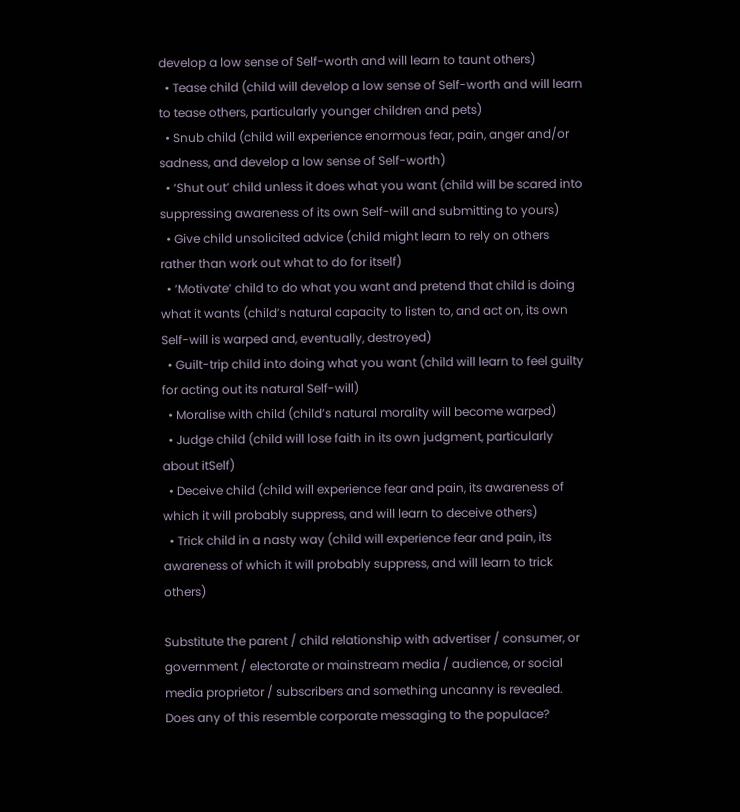develop a low sense of Self-worth and will learn to taunt others)
  • Tease child (child will develop a low sense of Self-worth and will learn to tease others, particularly younger children and pets)
  • Snub child (child will experience enormous fear, pain, anger and/or sadness, and develop a low sense of Self-worth)
  • ‘Shut out’ child unless it does what you want (child will be scared into suppressing awareness of its own Self-will and submitting to yours)
  • Give child unsolicited advice (child might learn to rely on others rather than work out what to do for itself)
  • ‘Motivate’ child to do what you want and pretend that child is doing what it wants (child’s natural capacity to listen to, and act on, its own Self-will is warped and, eventually, destroyed)
  • Guilt-trip child into doing what you want (child will learn to feel guilty for acting out its natural Self-will)
  • Moralise with child (child’s natural morality will become warped)
  • Judge child (child will lose faith in its own judgment, particularly about itSelf)
  • Deceive child (child will experience fear and pain, its awareness of which it will probably suppress, and will learn to deceive others)
  • Trick child in a nasty way (child will experience fear and pain, its awareness of which it will probably suppress, and will learn to trick others)

Substitute the parent / child relationship with advertiser / consumer, or government / electorate or mainstream media / audience, or social media proprietor / subscribers and something uncanny is revealed.  Does any of this resemble corporate messaging to the populace?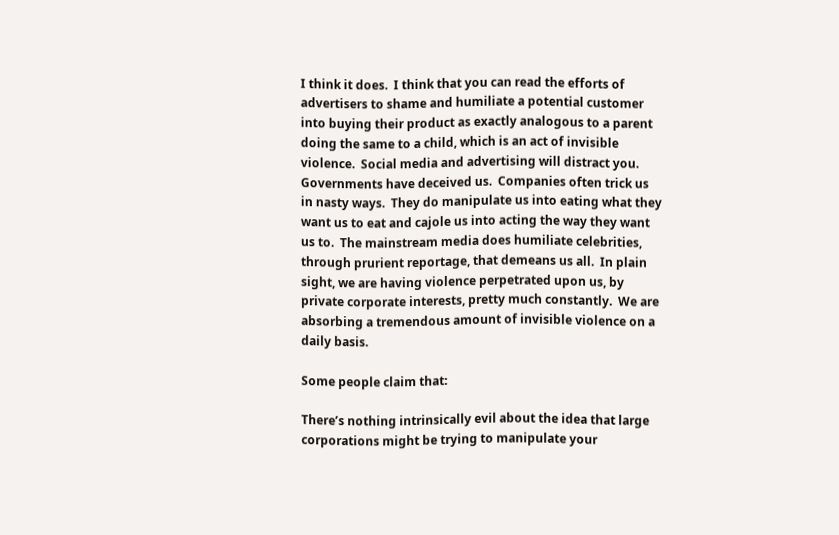I think it does.  I think that you can read the efforts of advertisers to shame and humiliate a potential customer into buying their product as exactly analogous to a parent doing the same to a child, which is an act of invisible violence.  Social media and advertising will distract you.  Governments have deceived us.  Companies often trick us in nasty ways.  They do manipulate us into eating what they want us to eat and cajole us into acting the way they want us to.  The mainstream media does humiliate celebrities, through prurient reportage, that demeans us all.  In plain sight, we are having violence perpetrated upon us, by private corporate interests, pretty much constantly.  We are absorbing a tremendous amount of invisible violence on a daily basis.

Some people claim that:

There’s nothing intrinsically evil about the idea that large corporations might be trying to manipulate your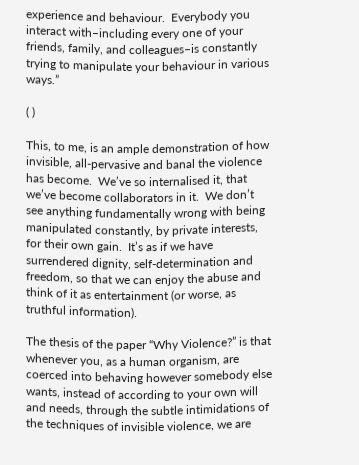experience and behaviour.  Everybody you interact with–including every one of your friends, family, and colleagues–is constantly trying to manipulate your behaviour in various ways.”

( )

This, to me, is an ample demonstration of how invisible, all-pervasive and banal the violence has become.  We’ve so internalised it, that we’ve become collaborators in it.  We don’t see anything fundamentally wrong with being manipulated constantly, by private interests, for their own gain.  It’s as if we have surrendered dignity, self-determination and freedom, so that we can enjoy the abuse and think of it as entertainment (or worse, as truthful information).

The thesis of the paper “Why Violence?” is that whenever you, as a human organism, are coerced into behaving however somebody else wants, instead of according to your own will and needs, through the subtle intimidations of the techniques of invisible violence, we are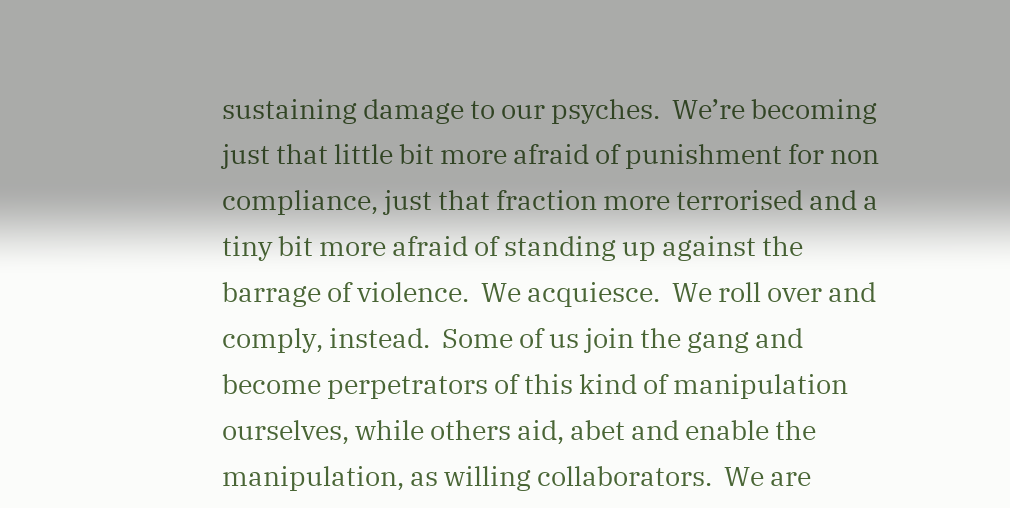sustaining damage to our psyches.  We’re becoming just that little bit more afraid of punishment for non compliance, just that fraction more terrorised and a tiny bit more afraid of standing up against the barrage of violence.  We acquiesce.  We roll over and comply, instead.  Some of us join the gang and become perpetrators of this kind of manipulation ourselves, while others aid, abet and enable the manipulation, as willing collaborators.  We are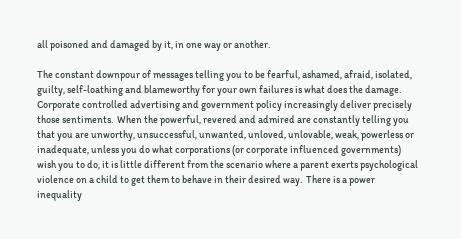all poisoned and damaged by it, in one way or another.

The constant downpour of messages telling you to be fearful, ashamed, afraid, isolated, guilty, self-loathing and blameworthy for your own failures is what does the damage.  Corporate controlled advertising and government policy increasingly deliver precisely those sentiments.  When the powerful, revered and admired are constantly telling you that you are unworthy, unsuccessful, unwanted, unloved, unlovable, weak, powerless or inadequate, unless you do what corporations (or corporate influenced governments) wish you to do, it is little different from the scenario where a parent exerts psychological violence on a child to get them to behave in their desired way.  There is a power inequality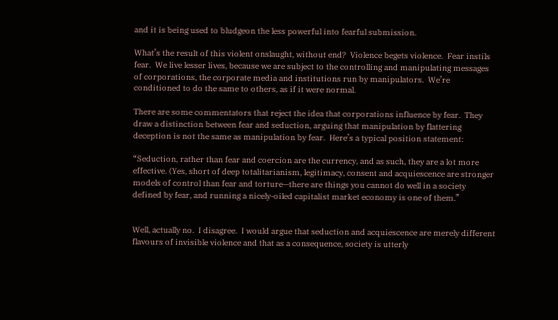and it is being used to bludgeon the less powerful into fearful submission.

What’s the result of this violent onslaught, without end?  Violence begets violence.  Fear instils fear.  We live lesser lives, because we are subject to the controlling and manipulating messages of corporations, the corporate media and institutions run by manipulators.  We’re conditioned to do the same to others, as if it were normal.

There are some commentators that reject the idea that corporations influence by fear.  They draw a distinction between fear and seduction, arguing that manipulation by flattering deception is not the same as manipulation by fear.  Here’s a typical position statement:

“Seduction, rather than fear and coercion are the currency, and as such, they are a lot more effective. (Yes, short of deep totalitarianism, legitimacy, consent and acquiescence are stronger models of control than fear and torture—there are things you cannot do well in a society defined by fear, and running a nicely-oiled capitalist market economy is one of them.”


Well, actually no.  I disagree.  I would argue that seduction and acquiescence are merely different flavours of invisible violence and that as a consequence, society is utterly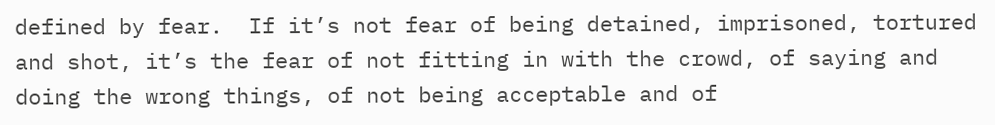defined by fear.  If it’s not fear of being detained, imprisoned, tortured and shot, it’s the fear of not fitting in with the crowd, of saying and doing the wrong things, of not being acceptable and of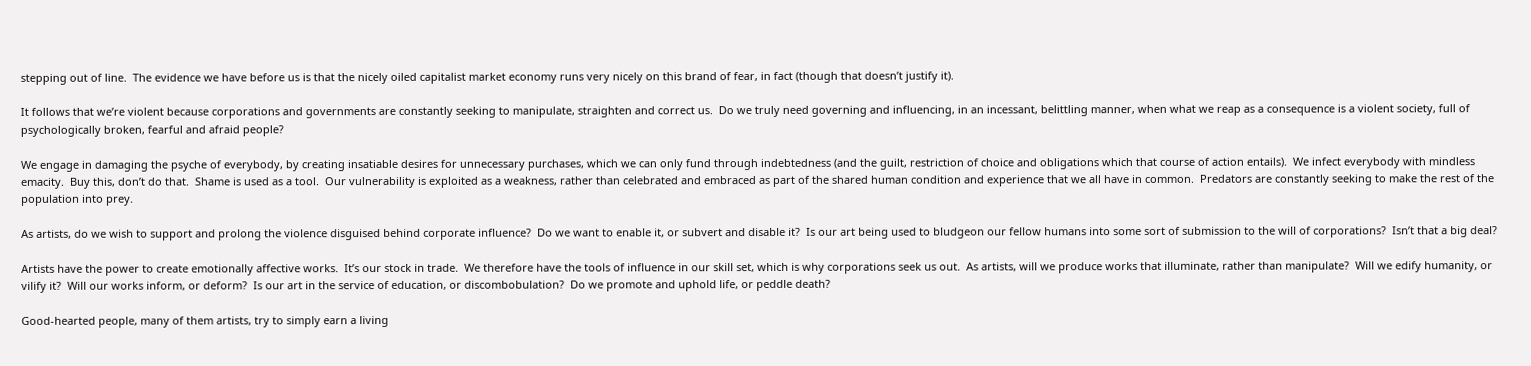stepping out of line.  The evidence we have before us is that the nicely oiled capitalist market economy runs very nicely on this brand of fear, in fact (though that doesn’t justify it).

It follows that we’re violent because corporations and governments are constantly seeking to manipulate, straighten and correct us.  Do we truly need governing and influencing, in an incessant, belittling manner, when what we reap as a consequence is a violent society, full of psychologically broken, fearful and afraid people?

We engage in damaging the psyche of everybody, by creating insatiable desires for unnecessary purchases, which we can only fund through indebtedness (and the guilt, restriction of choice and obligations which that course of action entails).  We infect everybody with mindless emacity.  Buy this, don’t do that.  Shame is used as a tool.  Our vulnerability is exploited as a weakness, rather than celebrated and embraced as part of the shared human condition and experience that we all have in common.  Predators are constantly seeking to make the rest of the population into prey.

As artists, do we wish to support and prolong the violence disguised behind corporate influence?  Do we want to enable it, or subvert and disable it?  Is our art being used to bludgeon our fellow humans into some sort of submission to the will of corporations?  Isn’t that a big deal?

Artists have the power to create emotionally affective works.  It’s our stock in trade.  We therefore have the tools of influence in our skill set, which is why corporations seek us out.  As artists, will we produce works that illuminate, rather than manipulate?  Will we edify humanity, or vilify it?  Will our works inform, or deform?  Is our art in the service of education, or discombobulation?  Do we promote and uphold life, or peddle death?

Good-hearted people, many of them artists, try to simply earn a living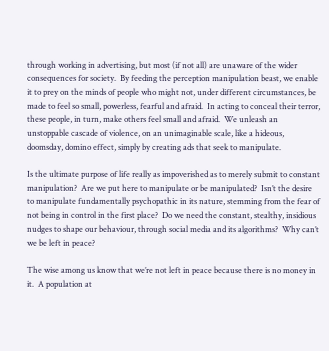through working in advertising, but most (if not all) are unaware of the wider consequences for society.  By feeding the perception manipulation beast, we enable it to prey on the minds of people who might not, under different circumstances, be made to feel so small, powerless, fearful and afraid.  In acting to conceal their terror, these people, in turn, make others feel small and afraid.  We unleash an unstoppable cascade of violence, on an unimaginable scale, like a hideous, doomsday, domino effect, simply by creating ads that seek to manipulate.

Is the ultimate purpose of life really as impoverished as to merely submit to constant manipulation?  Are we put here to manipulate or be manipulated?  Isn’t the desire to manipulate fundamentally psychopathic in its nature, stemming from the fear of not being in control in the first place?  Do we need the constant, stealthy, insidious nudges to shape our behaviour, through social media and its algorithms?  Why can’t we be left in peace?

The wise among us know that we’re not left in peace because there is no money in it.  A population at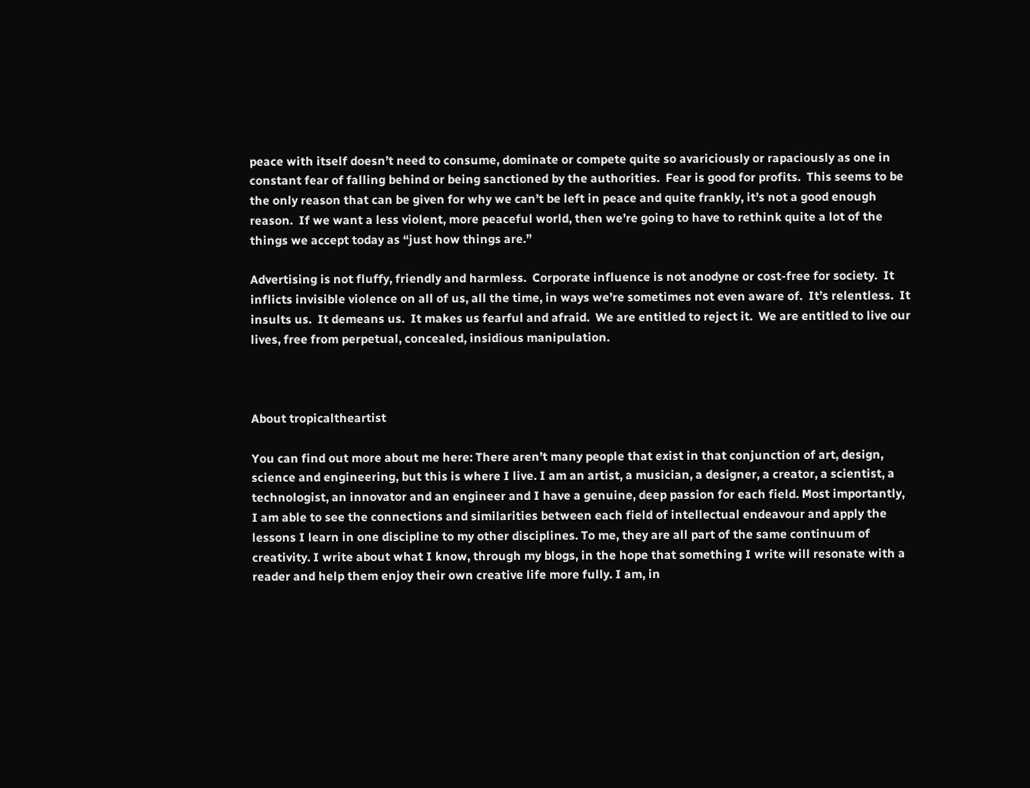peace with itself doesn’t need to consume, dominate or compete quite so avariciously or rapaciously as one in constant fear of falling behind or being sanctioned by the authorities.  Fear is good for profits.  This seems to be the only reason that can be given for why we can’t be left in peace and quite frankly, it’s not a good enough reason.  If we want a less violent, more peaceful world, then we’re going to have to rethink quite a lot of the things we accept today as “just how things are.”

Advertising is not fluffy, friendly and harmless.  Corporate influence is not anodyne or cost-free for society.  It inflicts invisible violence on all of us, all the time, in ways we’re sometimes not even aware of.  It’s relentless.  It insults us.  It demeans us.  It makes us fearful and afraid.  We are entitled to reject it.  We are entitled to live our lives, free from perpetual, concealed, insidious manipulation.



About tropicaltheartist

You can find out more about me here: There aren’t many people that exist in that conjunction of art, design, science and engineering, but this is where I live. I am an artist, a musician, a designer, a creator, a scientist, a technologist, an innovator and an engineer and I have a genuine, deep passion for each field. Most importantly, I am able to see the connections and similarities between each field of intellectual endeavour and apply the lessons I learn in one discipline to my other disciplines. To me, they are all part of the same continuum of creativity. I write about what I know, through my blogs, in the hope that something I write will resonate with a reader and help them enjoy their own creative life more fully. I am, in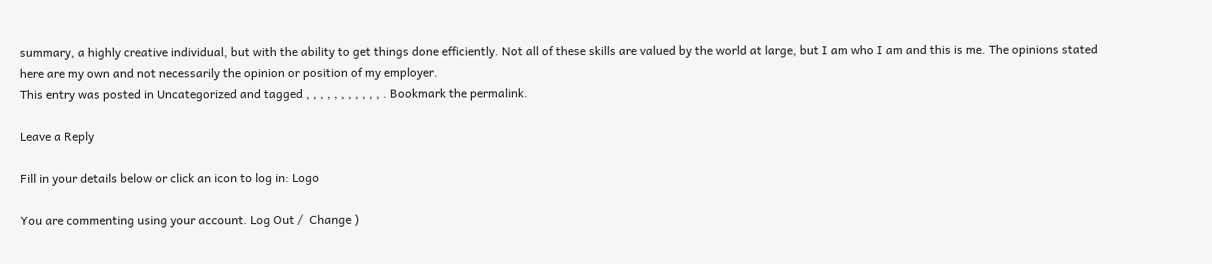summary, a highly creative individual, but with the ability to get things done efficiently. Not all of these skills are valued by the world at large, but I am who I am and this is me. The opinions stated here are my own and not necessarily the opinion or position of my employer.
This entry was posted in Uncategorized and tagged , , , , , , , , , , , . Bookmark the permalink.

Leave a Reply

Fill in your details below or click an icon to log in: Logo

You are commenting using your account. Log Out /  Change )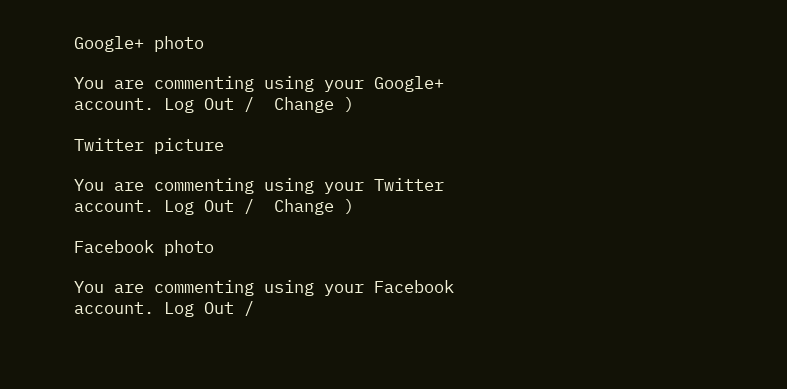Google+ photo

You are commenting using your Google+ account. Log Out /  Change )

Twitter picture

You are commenting using your Twitter account. Log Out /  Change )

Facebook photo

You are commenting using your Facebook account. Log Out /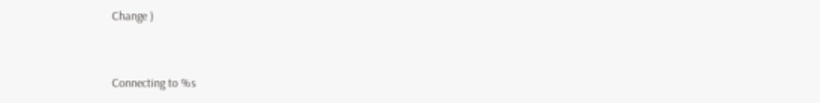Change )


Connecting to %s